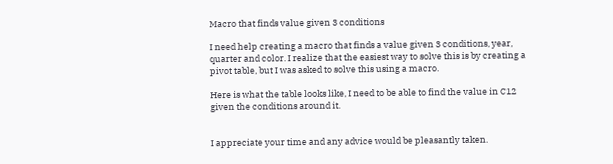Macro that finds value given 3 conditions

I need help creating a macro that finds a value given 3 conditions, year, quarter and color. I realize that the easiest way to solve this is by creating a pivot table, but I was asked to solve this using a macro.

Here is what the table looks like, I need to be able to find the value in C12 given the conditions around it.


I appreciate your time and any advice would be pleasantly taken.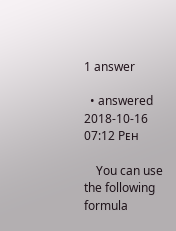1 answer

  • answered 2018-10-16 07:12 Pᴇʜ

    You can use the following formula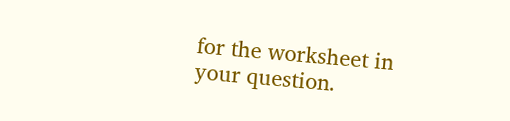for the worksheet in your question.